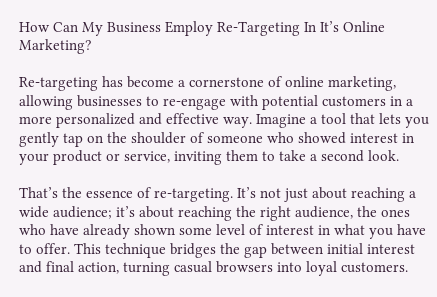How Can My Business Employ Re-Targeting In It’s Online Marketing?

Re-targeting has become a cornerstone of online marketing, allowing businesses to re-engage with potential customers in a more personalized and effective way. Imagine a tool that lets you gently tap on the shoulder of someone who showed interest in your product or service, inviting them to take a second look.

That’s the essence of re-targeting. It’s not just about reaching a wide audience; it’s about reaching the right audience, the ones who have already shown some level of interest in what you have to offer. This technique bridges the gap between initial interest and final action, turning casual browsers into loyal customers.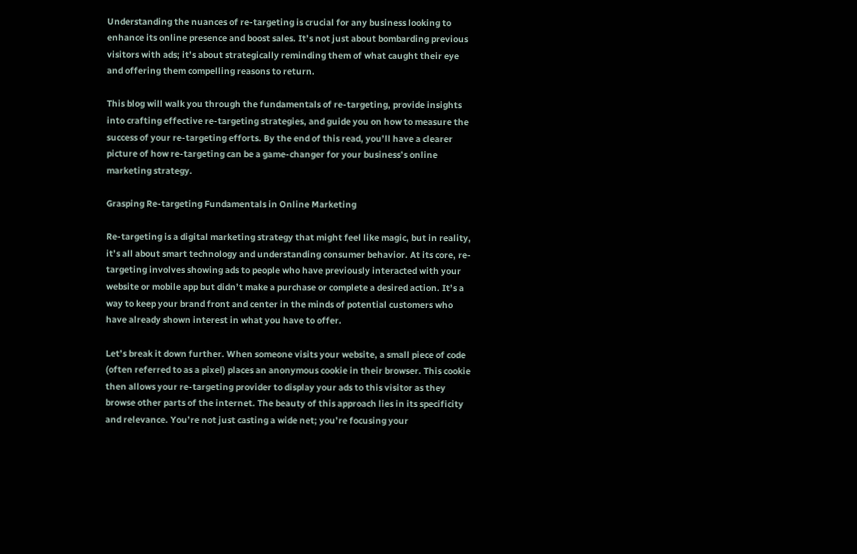Understanding the nuances of re-targeting is crucial for any business looking to enhance its online presence and boost sales. It’s not just about bombarding previous visitors with ads; it’s about strategically reminding them of what caught their eye and offering them compelling reasons to return.

This blog will walk you through the fundamentals of re-targeting, provide insights into crafting effective re-targeting strategies, and guide you on how to measure the success of your re-targeting efforts. By the end of this read, you’ll have a clearer picture of how re-targeting can be a game-changer for your business’s online marketing strategy.

Grasping Re-targeting Fundamentals in Online Marketing

Re-targeting is a digital marketing strategy that might feel like magic, but in reality, it’s all about smart technology and understanding consumer behavior. At its core, re-targeting involves showing ads to people who have previously interacted with your website or mobile app but didn’t make a purchase or complete a desired action. It’s a way to keep your brand front and center in the minds of potential customers who have already shown interest in what you have to offer.

Let’s break it down further. When someone visits your website, a small piece of code (often referred to as a pixel) places an anonymous cookie in their browser. This cookie then allows your re-targeting provider to display your ads to this visitor as they browse other parts of the internet. The beauty of this approach lies in its specificity and relevance. You’re not just casting a wide net; you’re focusing your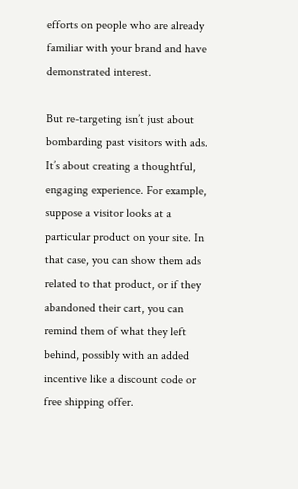efforts on people who are already familiar with your brand and have demonstrated interest.

But re-targeting isn’t just about bombarding past visitors with ads. It’s about creating a thoughtful, engaging experience. For example, suppose a visitor looks at a particular product on your site. In that case, you can show them ads related to that product, or if they abandoned their cart, you can remind them of what they left behind, possibly with an added incentive like a discount code or free shipping offer.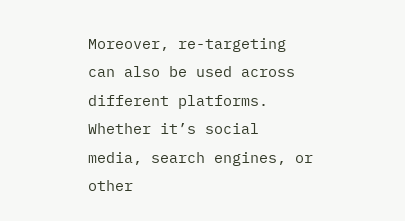Moreover, re-targeting can also be used across different platforms. Whether it’s social media, search engines, or other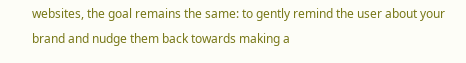websites, the goal remains the same: to gently remind the user about your brand and nudge them back towards making a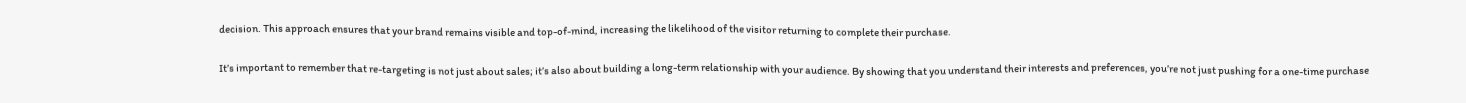decision. This approach ensures that your brand remains visible and top-of-mind, increasing the likelihood of the visitor returning to complete their purchase.

It’s important to remember that re-targeting is not just about sales; it’s also about building a long-term relationship with your audience. By showing that you understand their interests and preferences, you’re not just pushing for a one-time purchase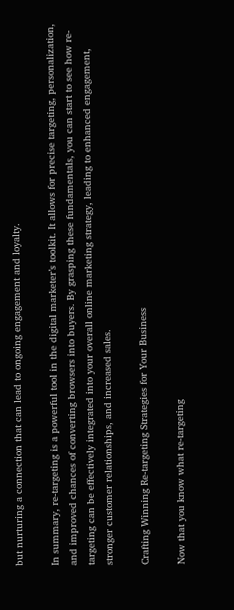but nurturing a connection that can lead to ongoing engagement and loyalty.

In summary, re-targeting is a powerful tool in the digital marketer’s toolkit. It allows for precise targeting, personalization, and improved chances of converting browsers into buyers. By grasping these fundamentals, you can start to see how re-targeting can be effectively integrated into your overall online marketing strategy, leading to enhanced engagement, stronger customer relationships, and increased sales.

Crafting Winning Re-targeting Strategies for Your Business

Now that you know what re-targeting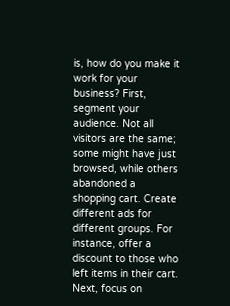is, how do you make it work for your business? First, segment your audience. Not all visitors are the same; some might have just browsed, while others abandoned a shopping cart. Create different ads for different groups. For instance, offer a discount to those who left items in their cart. Next, focus on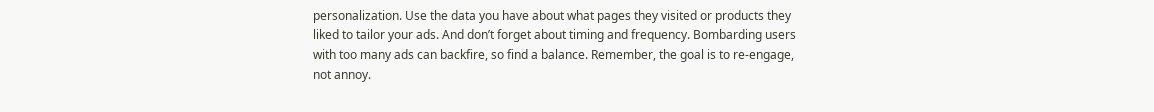personalization. Use the data you have about what pages they visited or products they liked to tailor your ads. And don’t forget about timing and frequency. Bombarding users with too many ads can backfire, so find a balance. Remember, the goal is to re-engage, not annoy.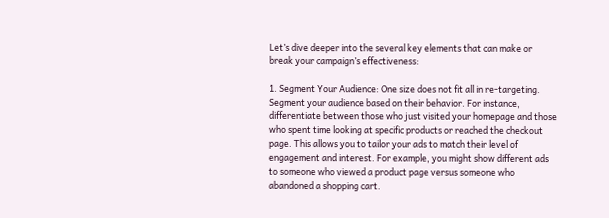Let’s dive deeper into the several key elements that can make or break your campaign’s effectiveness:

1. Segment Your Audience: One size does not fit all in re-targeting. Segment your audience based on their behavior. For instance, differentiate between those who just visited your homepage and those who spent time looking at specific products or reached the checkout page. This allows you to tailor your ads to match their level of engagement and interest. For example, you might show different ads to someone who viewed a product page versus someone who abandoned a shopping cart.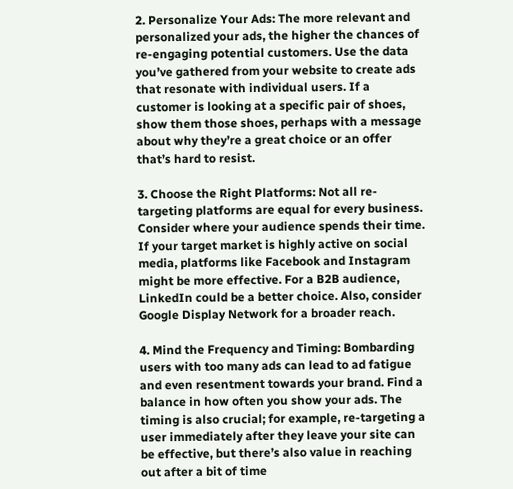2. Personalize Your Ads: The more relevant and personalized your ads, the higher the chances of re-engaging potential customers. Use the data you’ve gathered from your website to create ads that resonate with individual users. If a customer is looking at a specific pair of shoes, show them those shoes, perhaps with a message about why they’re a great choice or an offer that’s hard to resist.

3. Choose the Right Platforms: Not all re-targeting platforms are equal for every business. Consider where your audience spends their time. If your target market is highly active on social media, platforms like Facebook and Instagram might be more effective. For a B2B audience, LinkedIn could be a better choice. Also, consider Google Display Network for a broader reach.

4. Mind the Frequency and Timing: Bombarding users with too many ads can lead to ad fatigue and even resentment towards your brand. Find a balance in how often you show your ads. The timing is also crucial; for example, re-targeting a user immediately after they leave your site can be effective, but there’s also value in reaching out after a bit of time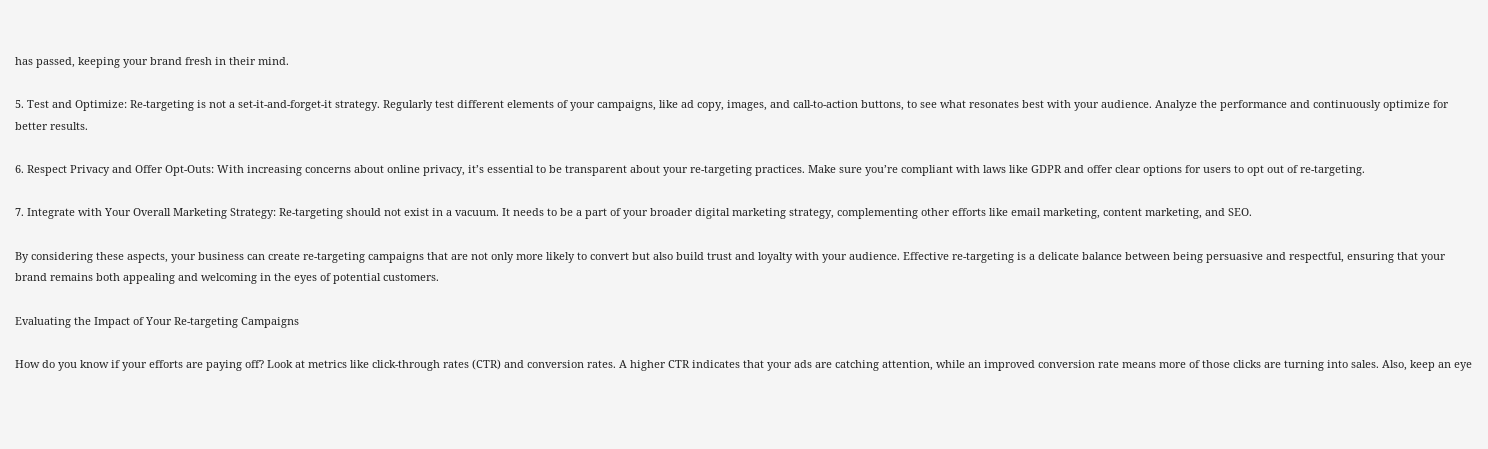has passed, keeping your brand fresh in their mind.

5. Test and Optimize: Re-targeting is not a set-it-and-forget-it strategy. Regularly test different elements of your campaigns, like ad copy, images, and call-to-action buttons, to see what resonates best with your audience. Analyze the performance and continuously optimize for better results.

6. Respect Privacy and Offer Opt-Outs: With increasing concerns about online privacy, it’s essential to be transparent about your re-targeting practices. Make sure you’re compliant with laws like GDPR and offer clear options for users to opt out of re-targeting.

7. Integrate with Your Overall Marketing Strategy: Re-targeting should not exist in a vacuum. It needs to be a part of your broader digital marketing strategy, complementing other efforts like email marketing, content marketing, and SEO.

By considering these aspects, your business can create re-targeting campaigns that are not only more likely to convert but also build trust and loyalty with your audience. Effective re-targeting is a delicate balance between being persuasive and respectful, ensuring that your brand remains both appealing and welcoming in the eyes of potential customers.

Evaluating the Impact of Your Re-targeting Campaigns

How do you know if your efforts are paying off? Look at metrics like click-through rates (CTR) and conversion rates. A higher CTR indicates that your ads are catching attention, while an improved conversion rate means more of those clicks are turning into sales. Also, keep an eye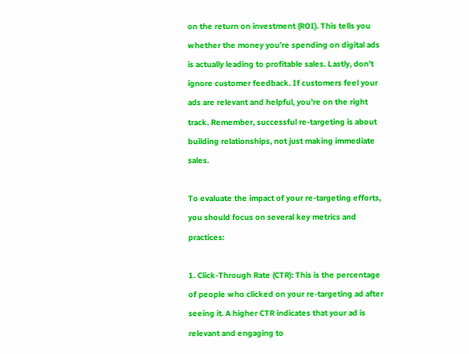on the return on investment (ROI). This tells you whether the money you’re spending on digital ads is actually leading to profitable sales. Lastly, don’t ignore customer feedback. If customers feel your ads are relevant and helpful, you’re on the right track. Remember, successful re-targeting is about building relationships, not just making immediate sales.

To evaluate the impact of your re-targeting efforts, you should focus on several key metrics and practices:

1. Click-Through Rate (CTR): This is the percentage of people who clicked on your re-targeting ad after seeing it. A higher CTR indicates that your ad is relevant and engaging to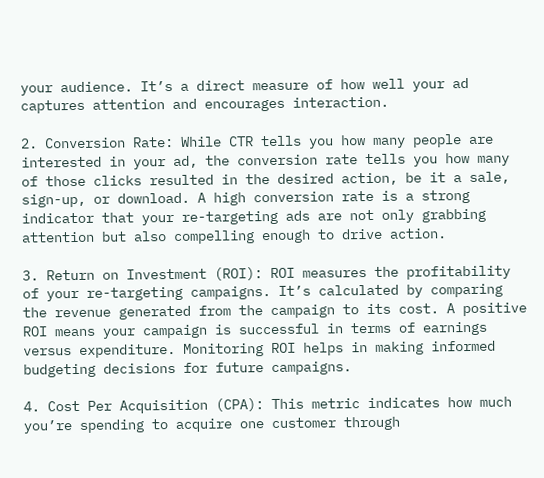your audience. It’s a direct measure of how well your ad captures attention and encourages interaction.

2. Conversion Rate: While CTR tells you how many people are interested in your ad, the conversion rate tells you how many of those clicks resulted in the desired action, be it a sale, sign-up, or download. A high conversion rate is a strong indicator that your re-targeting ads are not only grabbing attention but also compelling enough to drive action.

3. Return on Investment (ROI): ROI measures the profitability of your re-targeting campaigns. It’s calculated by comparing the revenue generated from the campaign to its cost. A positive ROI means your campaign is successful in terms of earnings versus expenditure. Monitoring ROI helps in making informed budgeting decisions for future campaigns.

4. Cost Per Acquisition (CPA): This metric indicates how much you’re spending to acquire one customer through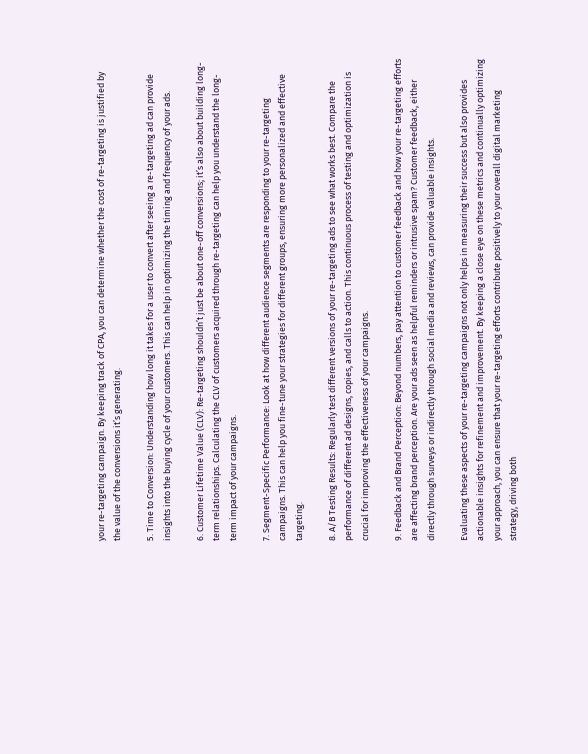your re-targeting campaign. By keeping track of CPA, you can determine whether the cost of re-targeting is justified by the value of the conversions it’s generating.

5. Time to Conversion: Understanding how long it takes for a user to convert after seeing a re-targeting ad can provide insights into the buying cycle of your customers. This can help in optimizing the timing and frequency of your ads.

6. Customer Lifetime Value (CLV): Re-targeting shouldn’t just be about one-off conversions; it’s also about building long-term relationships. Calculating the CLV of customers acquired through re-targeting can help you understand the long-term impact of your campaigns.

7. Segment-Specific Performance: Look at how different audience segments are responding to your re-targeting campaigns. This can help you fine-tune your strategies for different groups, ensuring more personalized and effective targeting.

8. A/B Testing Results: Regularly test different versions of your re-targeting ads to see what works best. Compare the performance of different ad designs, copies, and calls to action. This continuous process of testing and optimization is crucial for improving the effectiveness of your campaigns.

9. Feedback and Brand Perception: Beyond numbers, pay attention to customer feedback and how your re-targeting efforts are affecting brand perception. Are your ads seen as helpful reminders or intrusive spam? Customer feedback, either directly through surveys or indirectly through social media and reviews, can provide valuable insights.

Evaluating these aspects of your re-targeting campaigns not only helps in measuring their success but also provides actionable insights for refinement and improvement. By keeping a close eye on these metrics and continually optimizing your approach, you can ensure that your re-targeting efforts contribute positively to your overall digital marketing strategy, driving both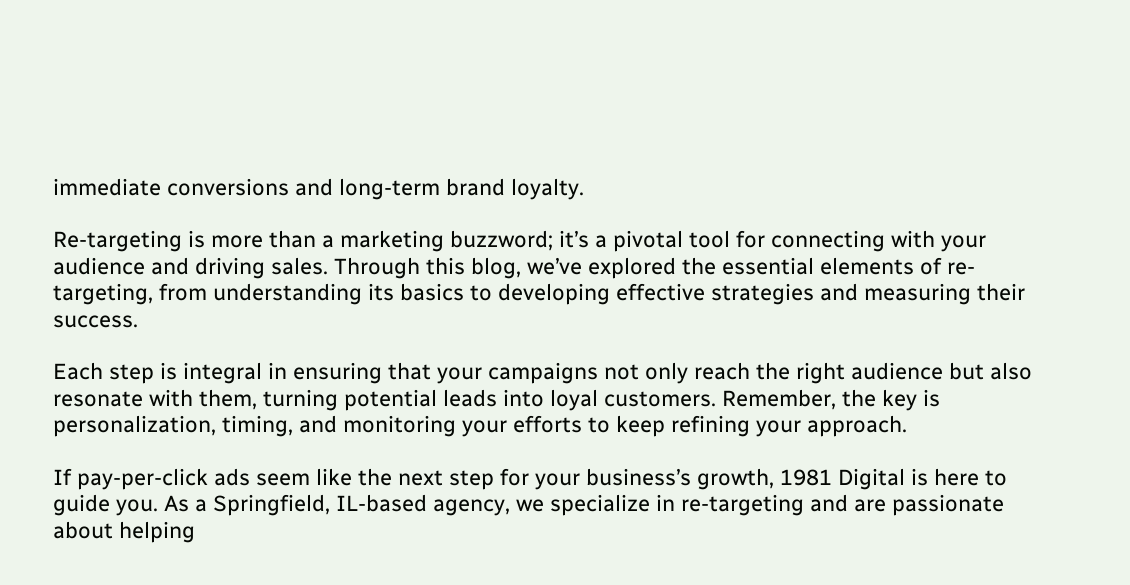immediate conversions and long-term brand loyalty.

Re-targeting is more than a marketing buzzword; it’s a pivotal tool for connecting with your audience and driving sales. Through this blog, we’ve explored the essential elements of re-targeting, from understanding its basics to developing effective strategies and measuring their success.

Each step is integral in ensuring that your campaigns not only reach the right audience but also resonate with them, turning potential leads into loyal customers. Remember, the key is personalization, timing, and monitoring your efforts to keep refining your approach.

If pay-per-click ads seem like the next step for your business’s growth, 1981 Digital is here to guide you. As a Springfield, IL-based agency, we specialize in re-targeting and are passionate about helping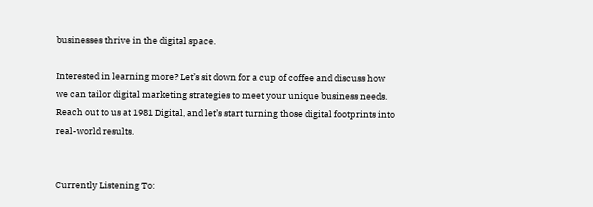businesses thrive in the digital space.

Interested in learning more? Let’s sit down for a cup of coffee and discuss how we can tailor digital marketing strategies to meet your unique business needs. Reach out to us at 1981 Digital, and let’s start turning those digital footprints into real-world results.


Currently Listening To: